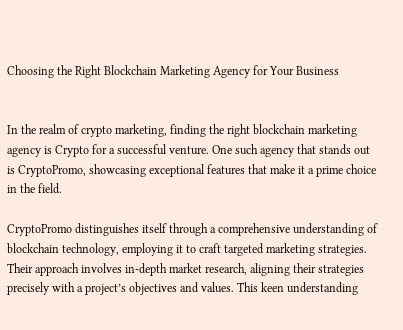Choosing the Right Blockchain Marketing Agency for Your Business


In the realm of crypto marketing, finding the right blockchain marketing agency is Crypto for a successful venture. One such agency that stands out is CryptoPromo, showcasing exceptional features that make it a prime choice in the field.

CryptoPromo distinguishes itself through a comprehensive understanding of blockchain technology, employing it to craft targeted marketing strategies. Their approach involves in-depth market research, aligning their strategies precisely with a project’s objectives and values. This keen understanding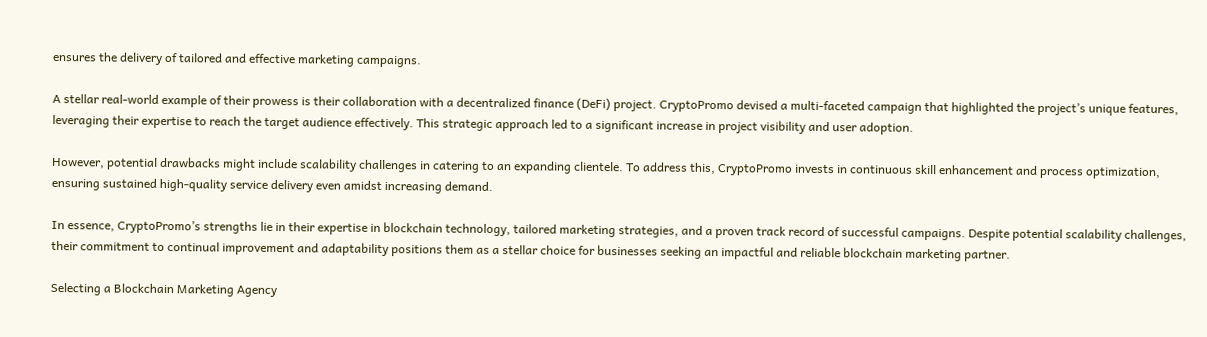ensures the delivery of tailored and effective marketing campaigns.

A stellar real-world example of their prowess is their collaboration with a decentralized finance (DeFi) project. CryptoPromo devised a multi-faceted campaign that highlighted the project’s unique features, leveraging their expertise to reach the target audience effectively. This strategic approach led to a significant increase in project visibility and user adoption.

However, potential drawbacks might include scalability challenges in catering to an expanding clientele. To address this, CryptoPromo invests in continuous skill enhancement and process optimization, ensuring sustained high-quality service delivery even amidst increasing demand.

In essence, CryptoPromo’s strengths lie in their expertise in blockchain technology, tailored marketing strategies, and a proven track record of successful campaigns. Despite potential scalability challenges, their commitment to continual improvement and adaptability positions them as a stellar choice for businesses seeking an impactful and reliable blockchain marketing partner.

Selecting a Blockchain Marketing Agency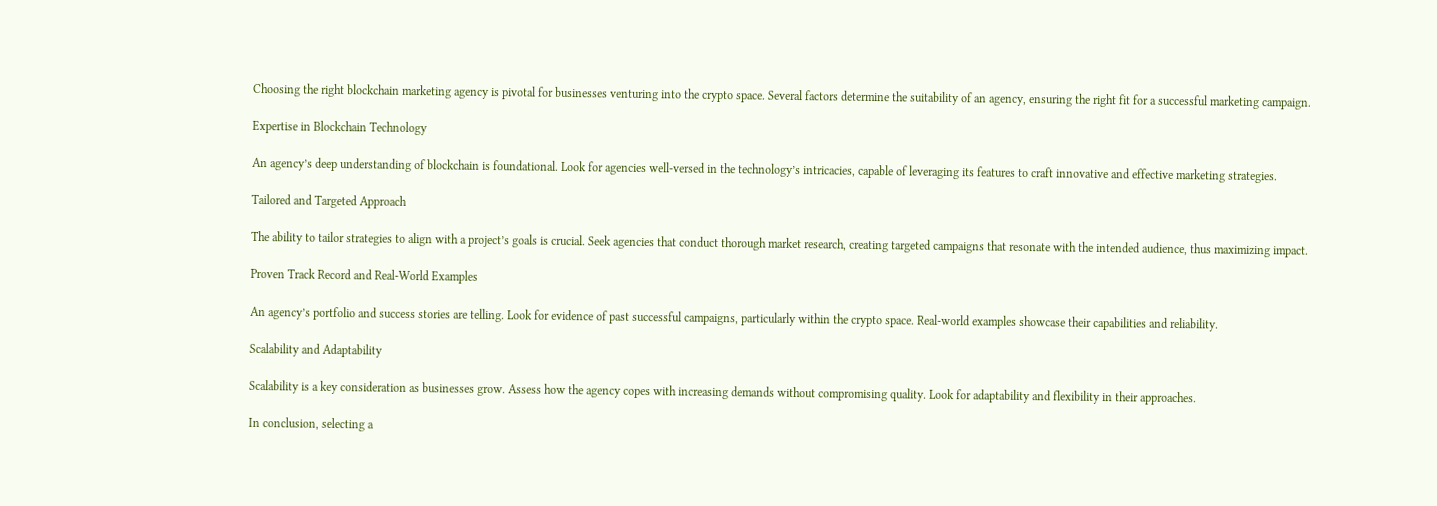Choosing the right blockchain marketing agency is pivotal for businesses venturing into the crypto space. Several factors determine the suitability of an agency, ensuring the right fit for a successful marketing campaign.

Expertise in Blockchain Technology

An agency’s deep understanding of blockchain is foundational. Look for agencies well-versed in the technology’s intricacies, capable of leveraging its features to craft innovative and effective marketing strategies.

Tailored and Targeted Approach

The ability to tailor strategies to align with a project’s goals is crucial. Seek agencies that conduct thorough market research, creating targeted campaigns that resonate with the intended audience, thus maximizing impact.

Proven Track Record and Real-World Examples

An agency’s portfolio and success stories are telling. Look for evidence of past successful campaigns, particularly within the crypto space. Real-world examples showcase their capabilities and reliability.

Scalability and Adaptability

Scalability is a key consideration as businesses grow. Assess how the agency copes with increasing demands without compromising quality. Look for adaptability and flexibility in their approaches.

In conclusion, selecting a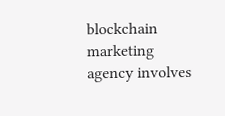blockchain marketing agency involves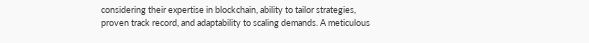considering their expertise in blockchain, ability to tailor strategies, proven track record, and adaptability to scaling demands. A meticulous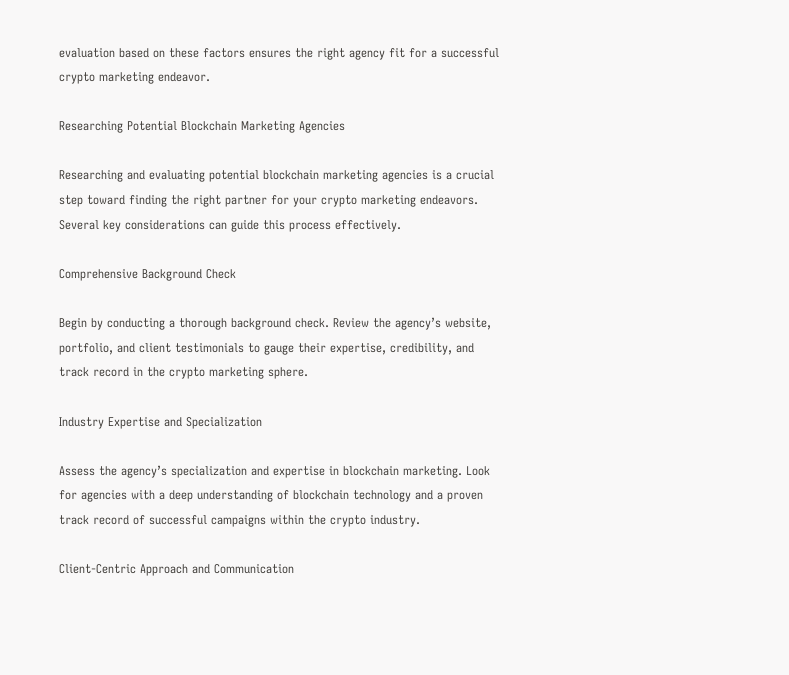evaluation based on these factors ensures the right agency fit for a successful crypto marketing endeavor.

Researching Potential Blockchain Marketing Agencies

Researching and evaluating potential blockchain marketing agencies is a crucial step toward finding the right partner for your crypto marketing endeavors. Several key considerations can guide this process effectively.

Comprehensive Background Check

Begin by conducting a thorough background check. Review the agency’s website, portfolio, and client testimonials to gauge their expertise, credibility, and track record in the crypto marketing sphere.

Industry Expertise and Specialization

Assess the agency’s specialization and expertise in blockchain marketing. Look for agencies with a deep understanding of blockchain technology and a proven track record of successful campaigns within the crypto industry.

Client-Centric Approach and Communication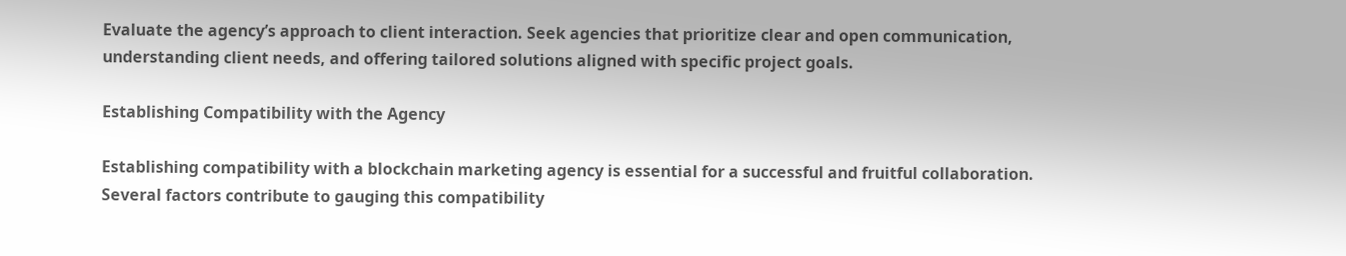Evaluate the agency’s approach to client interaction. Seek agencies that prioritize clear and open communication, understanding client needs, and offering tailored solutions aligned with specific project goals.

Establishing Compatibility with the Agency

Establishing compatibility with a blockchain marketing agency is essential for a successful and fruitful collaboration. Several factors contribute to gauging this compatibility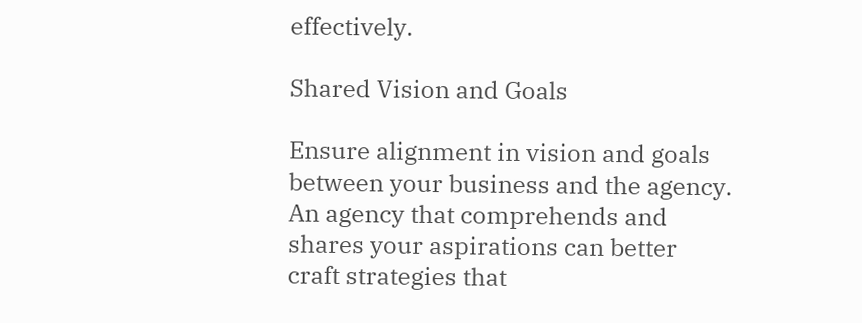effectively.

Shared Vision and Goals

Ensure alignment in vision and goals between your business and the agency. An agency that comprehends and shares your aspirations can better craft strategies that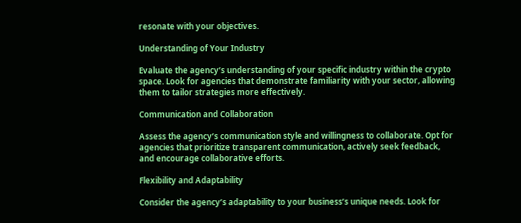resonate with your objectives.

Understanding of Your Industry

Evaluate the agency’s understanding of your specific industry within the crypto space. Look for agencies that demonstrate familiarity with your sector, allowing them to tailor strategies more effectively.

Communication and Collaboration

Assess the agency’s communication style and willingness to collaborate. Opt for agencies that prioritize transparent communication, actively seek feedback, and encourage collaborative efforts.

Flexibility and Adaptability

Consider the agency’s adaptability to your business’s unique needs. Look for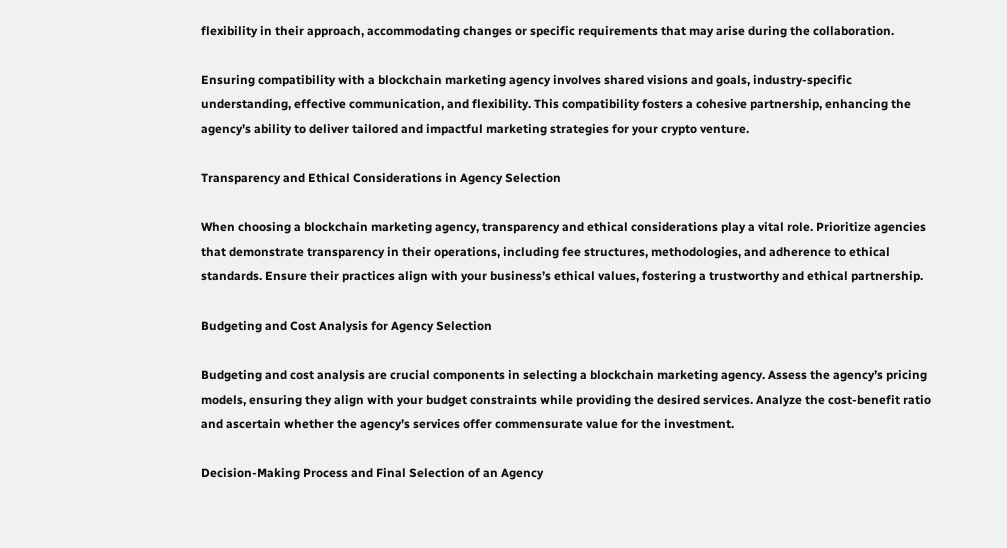flexibility in their approach, accommodating changes or specific requirements that may arise during the collaboration.

Ensuring compatibility with a blockchain marketing agency involves shared visions and goals, industry-specific understanding, effective communication, and flexibility. This compatibility fosters a cohesive partnership, enhancing the agency’s ability to deliver tailored and impactful marketing strategies for your crypto venture.

Transparency and Ethical Considerations in Agency Selection

When choosing a blockchain marketing agency, transparency and ethical considerations play a vital role. Prioritize agencies that demonstrate transparency in their operations, including fee structures, methodologies, and adherence to ethical standards. Ensure their practices align with your business’s ethical values, fostering a trustworthy and ethical partnership.

Budgeting and Cost Analysis for Agency Selection

Budgeting and cost analysis are crucial components in selecting a blockchain marketing agency. Assess the agency’s pricing models, ensuring they align with your budget constraints while providing the desired services. Analyze the cost-benefit ratio and ascertain whether the agency’s services offer commensurate value for the investment.

Decision-Making Process and Final Selection of an Agency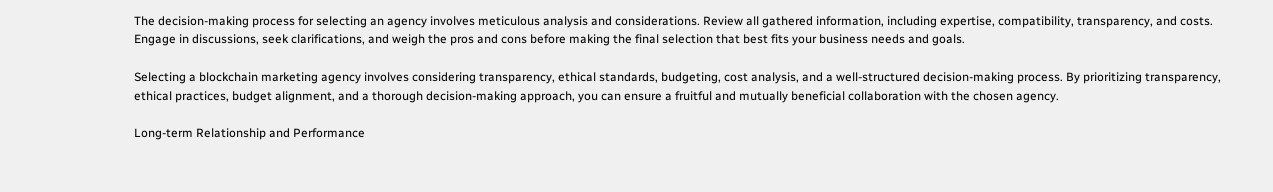The decision-making process for selecting an agency involves meticulous analysis and considerations. Review all gathered information, including expertise, compatibility, transparency, and costs. Engage in discussions, seek clarifications, and weigh the pros and cons before making the final selection that best fits your business needs and goals.

Selecting a blockchain marketing agency involves considering transparency, ethical standards, budgeting, cost analysis, and a well-structured decision-making process. By prioritizing transparency, ethical practices, budget alignment, and a thorough decision-making approach, you can ensure a fruitful and mutually beneficial collaboration with the chosen agency.

Long-term Relationship and Performance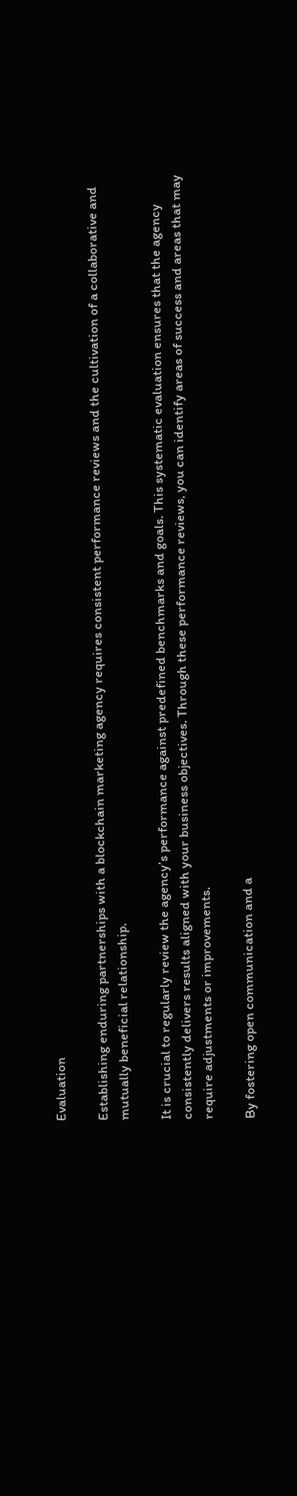Evaluation

Establishing enduring partnerships with a blockchain marketing agency requires consistent performance reviews and the cultivation of a collaborative and mutually beneficial relationship.

It is crucial to regularly review the agency’s performance against predefined benchmarks and goals. This systematic evaluation ensures that the agency consistently delivers results aligned with your business objectives. Through these performance reviews, you can identify areas of success and areas that may require adjustments or improvements.

By fostering open communication and a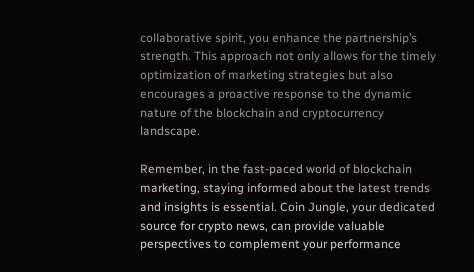collaborative spirit, you enhance the partnership’s strength. This approach not only allows for the timely optimization of marketing strategies but also encourages a proactive response to the dynamic nature of the blockchain and cryptocurrency landscape.

Remember, in the fast-paced world of blockchain marketing, staying informed about the latest trends and insights is essential. Coin Jungle, your dedicated source for crypto news, can provide valuable perspectives to complement your performance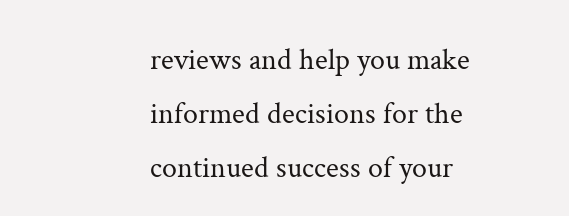reviews and help you make informed decisions for the continued success of your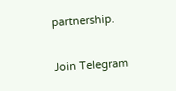partnership.

Join Telegram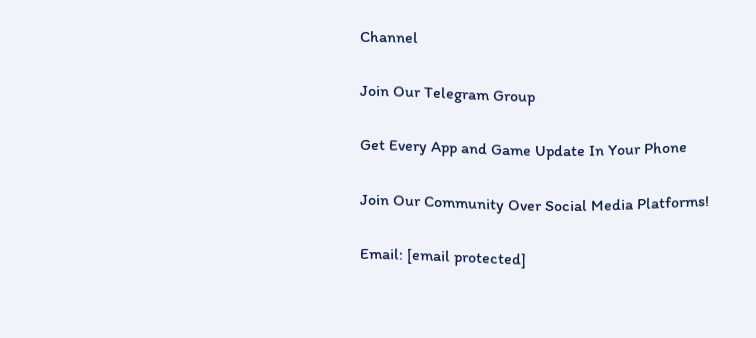Channel

Join Our Telegram Group

Get Every App and Game Update In Your Phone

Join Our Community Over Social Media Platforms!

Email: [email protected]